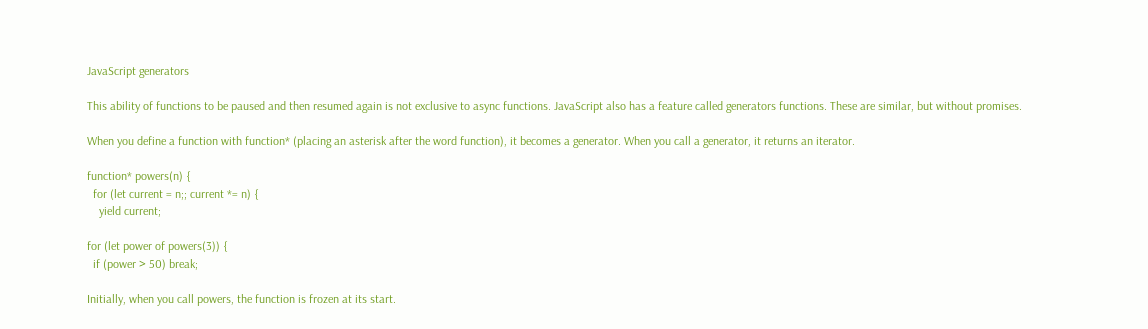JavaScript generators

This ability of functions to be paused and then resumed again is not exclusive to async functions. JavaScript also has a feature called generators functions. These are similar, but without promises.

When you define a function with function* (placing an asterisk after the word function), it becomes a generator. When you call a generator, it returns an iterator.

function* powers(n) {
  for (let current = n;; current *= n) {
    yield current;

for (let power of powers(3)) {
  if (power > 50) break;

Initially, when you call powers, the function is frozen at its start.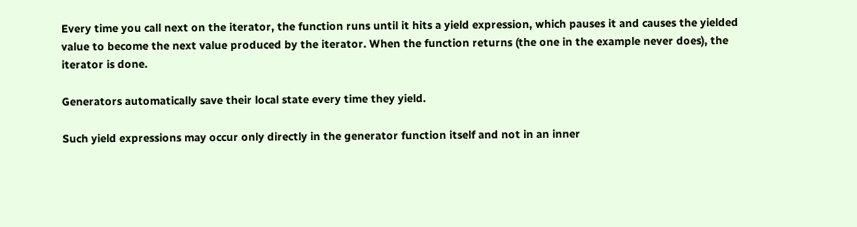Every time you call next on the iterator, the function runs until it hits a yield expression, which pauses it and causes the yielded value to become the next value produced by the iterator. When the function returns (the one in the example never does), the iterator is done.

Generators automatically save their local state every time they yield.

Such yield expressions may occur only directly in the generator function itself and not in an inner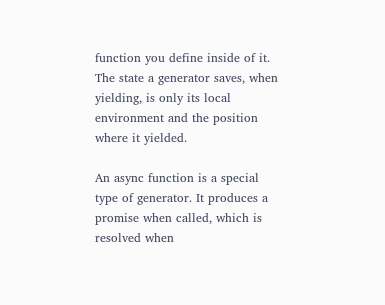function you define inside of it. The state a generator saves, when yielding, is only its local environment and the position where it yielded.

An async function is a special type of generator. It produces a promise when called, which is resolved when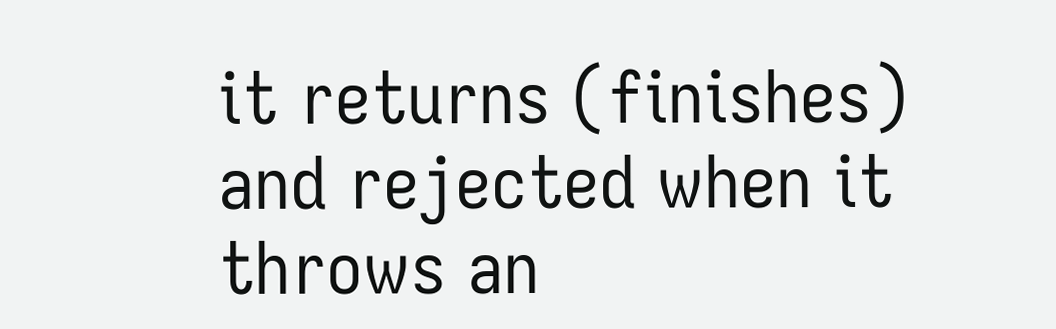it returns (finishes) and rejected when it throws an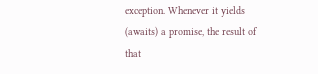exception. Whenever it yields (awaits) a promise, the result of that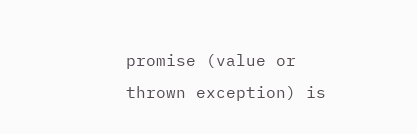promise (value or thrown exception) is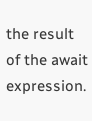the result of the await expression.